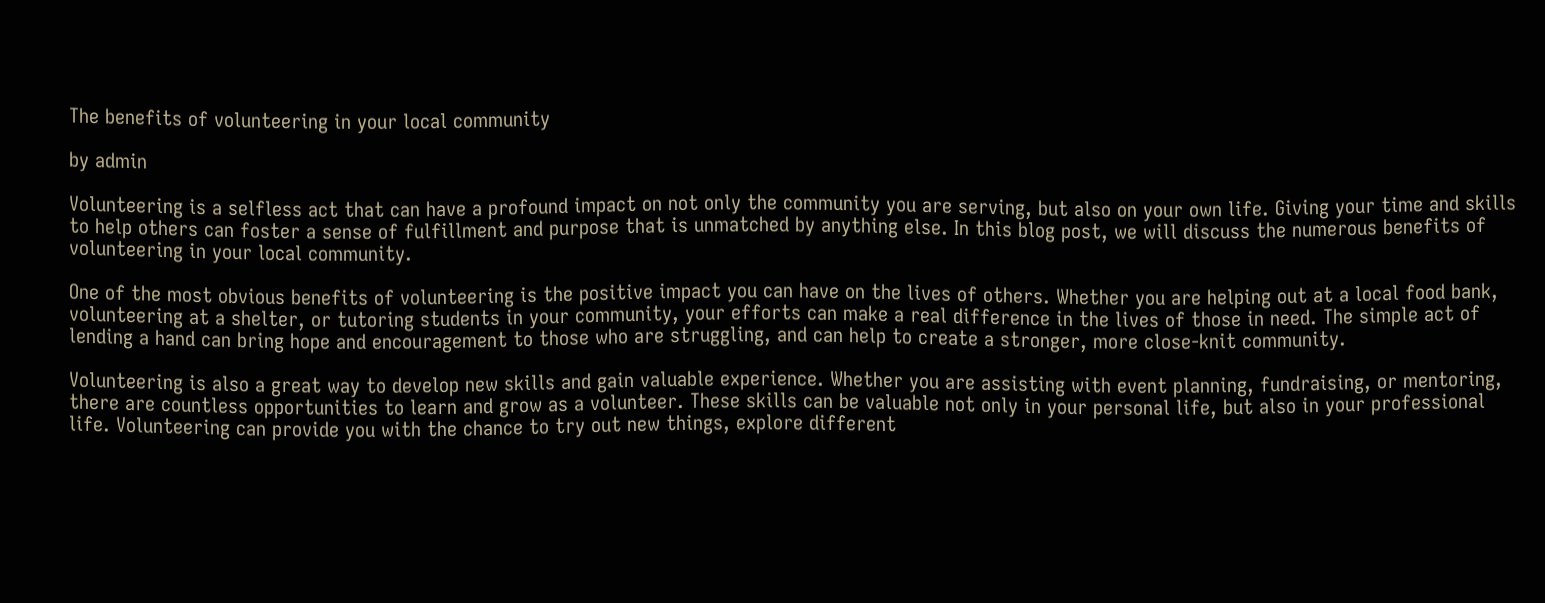The benefits of volunteering in your local community

by admin

Volunteering is a selfless act that can have a profound impact on not only the community you are serving, but also on your own life. Giving your time and skills to help others can foster a sense of fulfillment and purpose that is unmatched by anything else. In this blog post, we will discuss the numerous benefits of volunteering in your local community.

One of the most obvious benefits of volunteering is the positive impact you can have on the lives of others. Whether you are helping out at a local food bank, volunteering at a shelter, or tutoring students in your community, your efforts can make a real difference in the lives of those in need. The simple act of lending a hand can bring hope and encouragement to those who are struggling, and can help to create a stronger, more close-knit community.

Volunteering is also a great way to develop new skills and gain valuable experience. Whether you are assisting with event planning, fundraising, or mentoring, there are countless opportunities to learn and grow as a volunteer. These skills can be valuable not only in your personal life, but also in your professional life. Volunteering can provide you with the chance to try out new things, explore different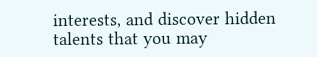interests, and discover hidden talents that you may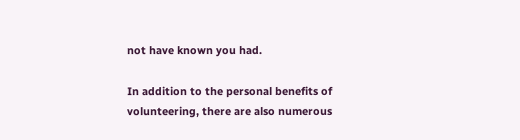not have known you had.

In addition to the personal benefits of volunteering, there are also numerous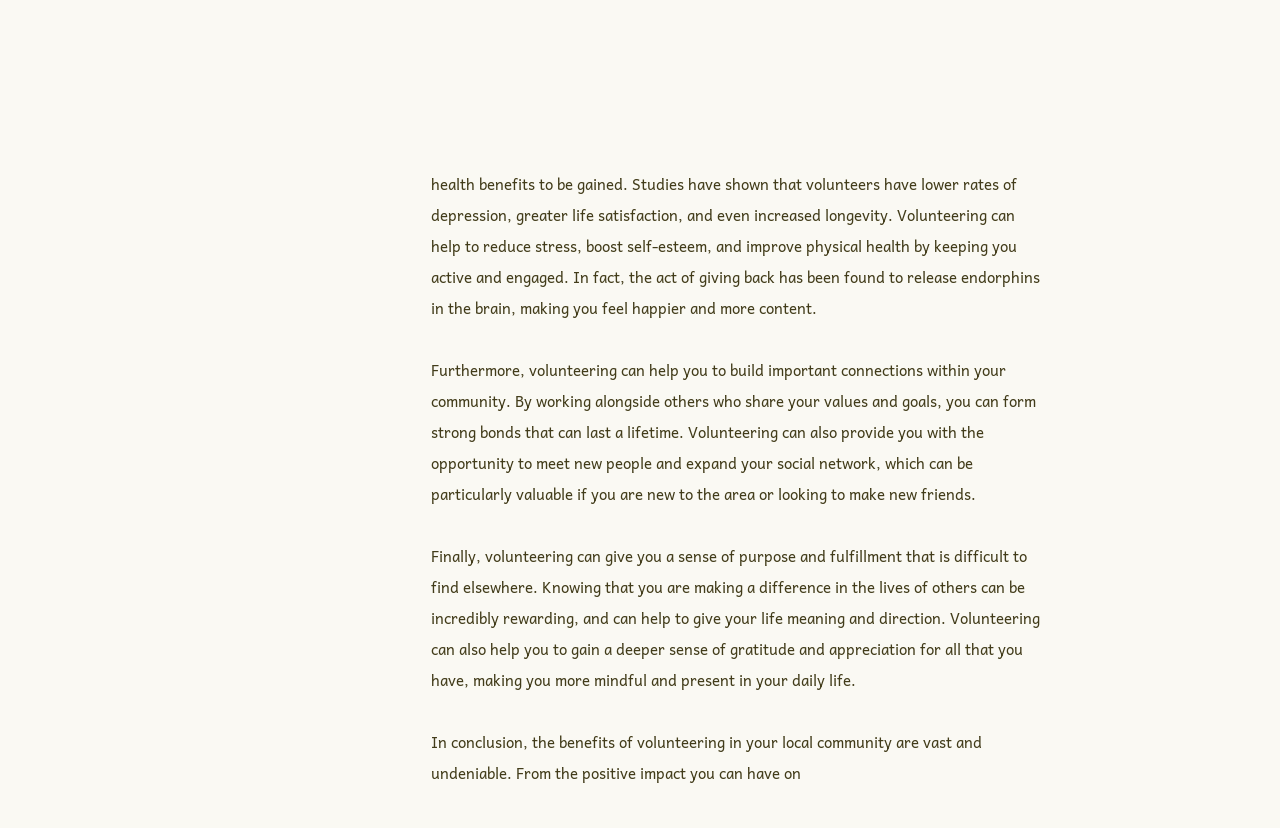health benefits to be gained. Studies have shown that volunteers have lower rates of depression, greater life satisfaction, and even increased longevity. Volunteering can help to reduce stress, boost self-esteem, and improve physical health by keeping you active and engaged. In fact, the act of giving back has been found to release endorphins in the brain, making you feel happier and more content.

Furthermore, volunteering can help you to build important connections within your community. By working alongside others who share your values and goals, you can form strong bonds that can last a lifetime. Volunteering can also provide you with the opportunity to meet new people and expand your social network, which can be particularly valuable if you are new to the area or looking to make new friends.

Finally, volunteering can give you a sense of purpose and fulfillment that is difficult to find elsewhere. Knowing that you are making a difference in the lives of others can be incredibly rewarding, and can help to give your life meaning and direction. Volunteering can also help you to gain a deeper sense of gratitude and appreciation for all that you have, making you more mindful and present in your daily life.

In conclusion, the benefits of volunteering in your local community are vast and undeniable. From the positive impact you can have on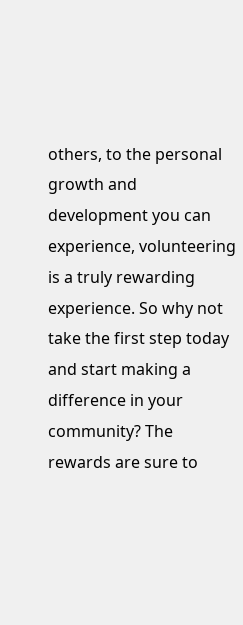others, to the personal growth and development you can experience, volunteering is a truly rewarding experience. So why not take the first step today and start making a difference in your community? The rewards are sure to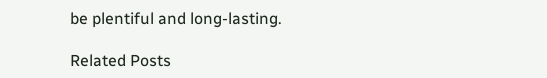be plentiful and long-lasting.

Related Posts